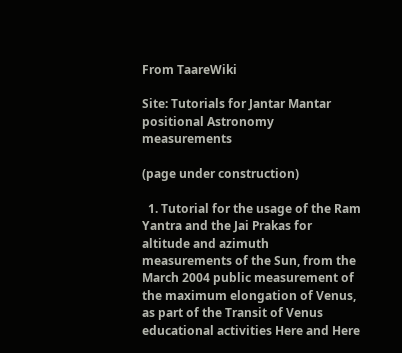From TaareWiki

Site: Tutorials for Jantar Mantar positional Astronomy measurements

(page under construction)

  1. Tutorial for the usage of the Ram Yantra and the Jai Prakas for altitude and azimuth measurements of the Sun, from the March 2004 public measurement of the maximum elongation of Venus, as part of the Transit of Venus educational activities Here and Here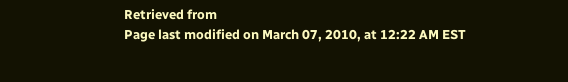Retrieved from
Page last modified on March 07, 2010, at 12:22 AM EST